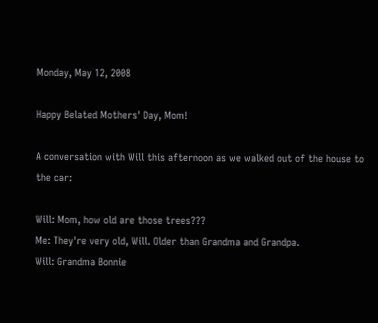Monday, May 12, 2008

Happy Belated Mothers' Day, Mom!

A conversation with Will this afternoon as we walked out of the house to the car:

Will: Mom, how old are those trees???
Me: They're very old, Will. Older than Grandma and Grandpa.
Will: Grandma Bonnie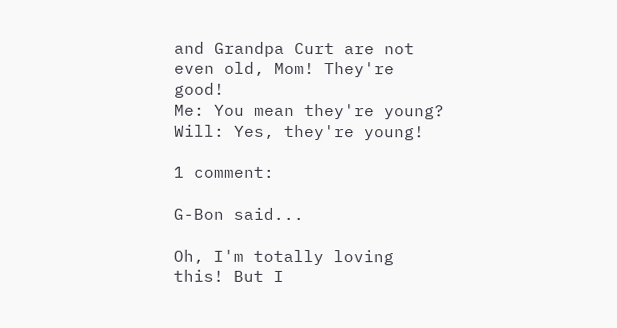and Grandpa Curt are not even old, Mom! They're good!
Me: You mean they're young?
Will: Yes, they're young!

1 comment:

G-Bon said...

Oh, I'm totally loving this! But I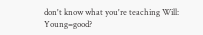don't know what you're teaching Will: Young=good?